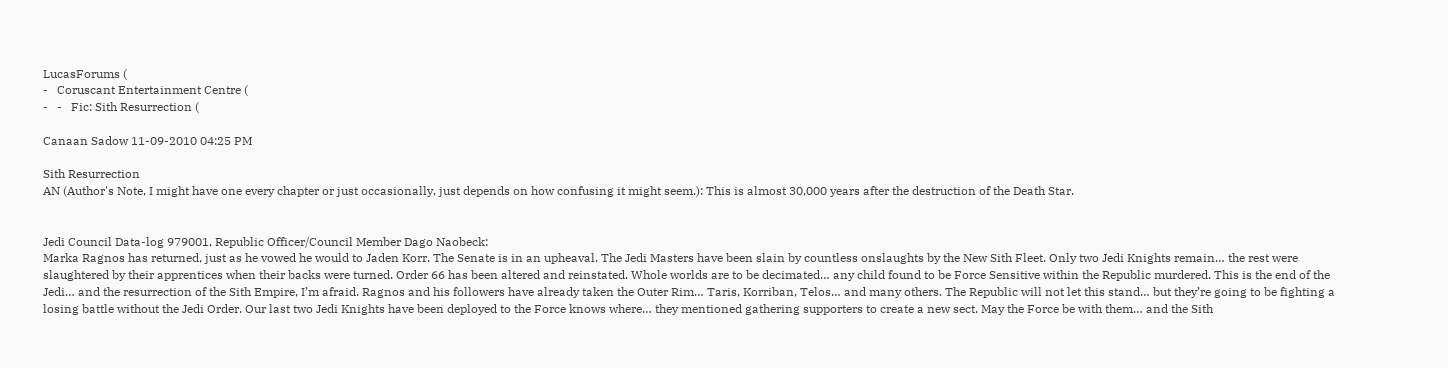LucasForums (
-   Coruscant Entertainment Centre (
-   -   Fic: Sith Resurrection (

Canaan Sadow 11-09-2010 04:25 PM

Sith Resurrection
AN (Author's Note, I might have one every chapter or just occasionally, just depends on how confusing it might seem.): This is almost 30,000 years after the destruction of the Death Star.


Jedi Council Data-log 979001, Republic Officer/Council Member Dago Naobeck:
Marka Ragnos has returned, just as he vowed he would to Jaden Korr. The Senate is in an upheaval. The Jedi Masters have been slain by countless onslaughts by the New Sith Fleet. Only two Jedi Knights remain… the rest were slaughtered by their apprentices when their backs were turned. Order 66 has been altered and reinstated. Whole worlds are to be decimated… any child found to be Force Sensitive within the Republic murdered. This is the end of the Jedi… and the resurrection of the Sith Empire, I’m afraid. Ragnos and his followers have already taken the Outer Rim… Taris, Korriban, Telos… and many others. The Republic will not let this stand… but they’re going to be fighting a losing battle without the Jedi Order. Our last two Jedi Knights have been deployed to the Force knows where… they mentioned gathering supporters to create a new sect. May the Force be with them… and the Sith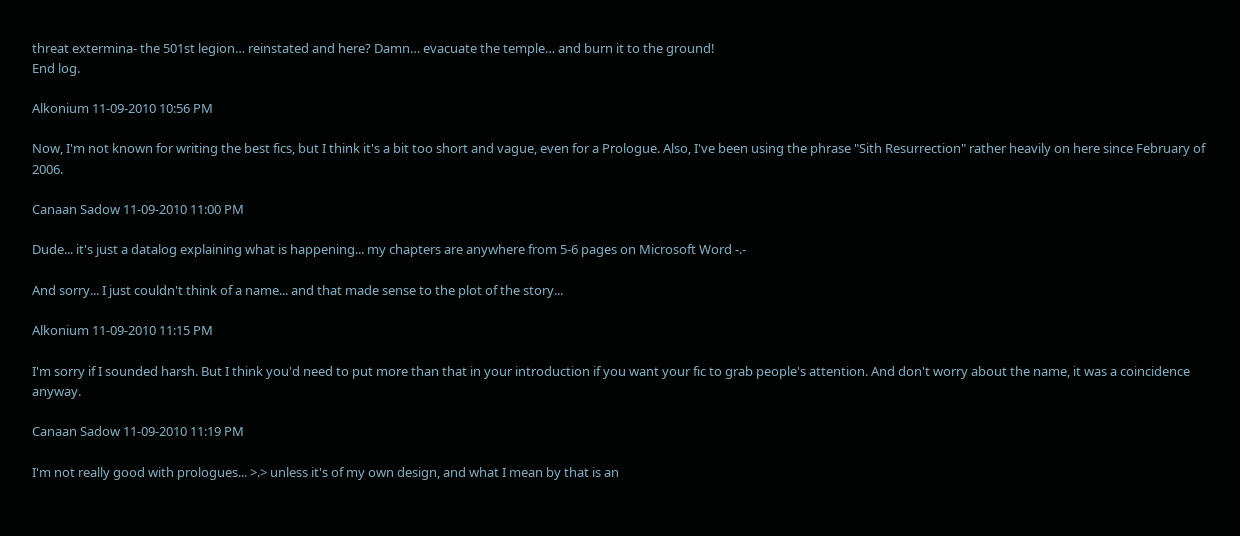threat extermina- the 501st legion… reinstated and here? Damn… evacuate the temple… and burn it to the ground!
End log.

Alkonium 11-09-2010 10:56 PM

Now, I'm not known for writing the best fics, but I think it's a bit too short and vague, even for a Prologue. Also, I've been using the phrase "Sith Resurrection" rather heavily on here since February of 2006.

Canaan Sadow 11-09-2010 11:00 PM

Dude... it's just a datalog explaining what is happening... my chapters are anywhere from 5-6 pages on Microsoft Word -.-

And sorry... I just couldn't think of a name... and that made sense to the plot of the story...

Alkonium 11-09-2010 11:15 PM

I'm sorry if I sounded harsh. But I think you'd need to put more than that in your introduction if you want your fic to grab people's attention. And don't worry about the name, it was a coincidence anyway.

Canaan Sadow 11-09-2010 11:19 PM

I'm not really good with prologues... >.> unless it's of my own design, and what I mean by that is an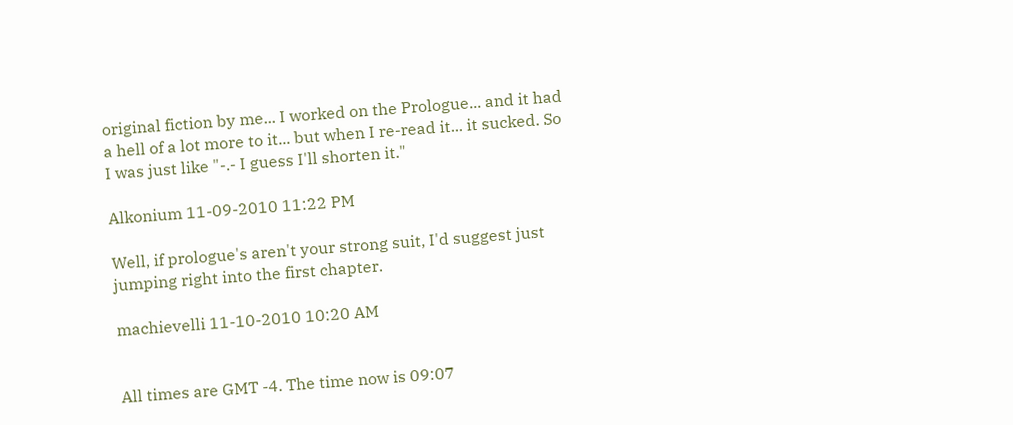original fiction by me... I worked on the Prologue... and it had a hell of a lot more to it... but when I re-read it... it sucked. So I was just like "-.- I guess I'll shorten it."

Alkonium 11-09-2010 11:22 PM

Well, if prologue's aren't your strong suit, I'd suggest just jumping right into the first chapter.

machievelli 11-10-2010 10:20 AM


All times are GMT -4. The time now is 09:07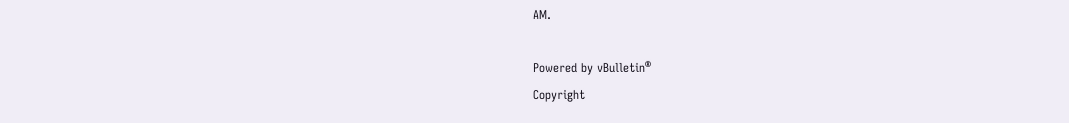AM.

Powered by vBulletin®
Copyright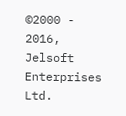©2000 - 2016, Jelsoft Enterprises Ltd.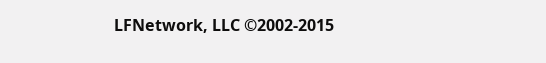LFNetwork, LLC ©2002-2015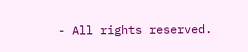- All rights reserved.